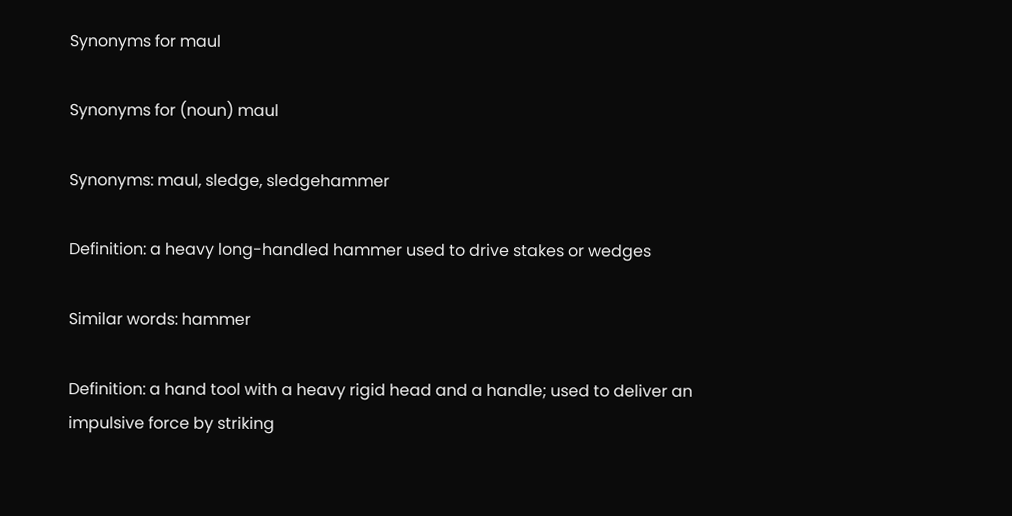Synonyms for maul

Synonyms for (noun) maul

Synonyms: maul, sledge, sledgehammer

Definition: a heavy long-handled hammer used to drive stakes or wedges

Similar words: hammer

Definition: a hand tool with a heavy rigid head and a handle; used to deliver an impulsive force by striking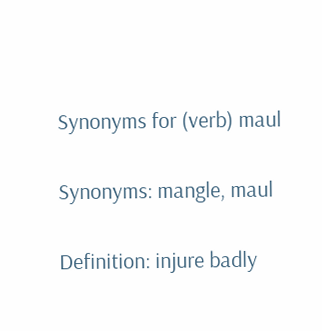Synonyms for (verb) maul

Synonyms: mangle, maul

Definition: injure badly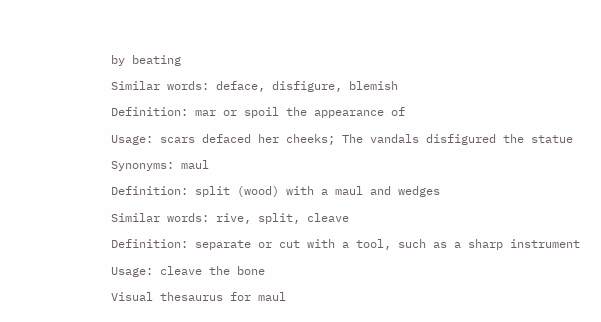by beating

Similar words: deface, disfigure, blemish

Definition: mar or spoil the appearance of

Usage: scars defaced her cheeks; The vandals disfigured the statue

Synonyms: maul

Definition: split (wood) with a maul and wedges

Similar words: rive, split, cleave

Definition: separate or cut with a tool, such as a sharp instrument

Usage: cleave the bone

Visual thesaurus for maul